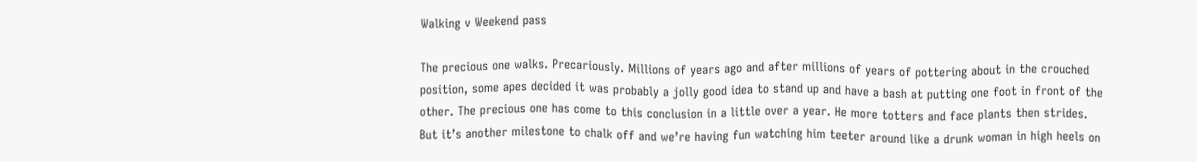Walking v Weekend pass

The precious one walks. Precariously. Millions of years ago and after millions of years of pottering about in the crouched position, some apes decided it was probably a jolly good idea to stand up and have a bash at putting one foot in front of the other. The precious one has come to this conclusion in a little over a year. He more totters and face plants then strides. But it’s another milestone to chalk off and we’re having fun watching him teeter around like a drunk woman in high heels on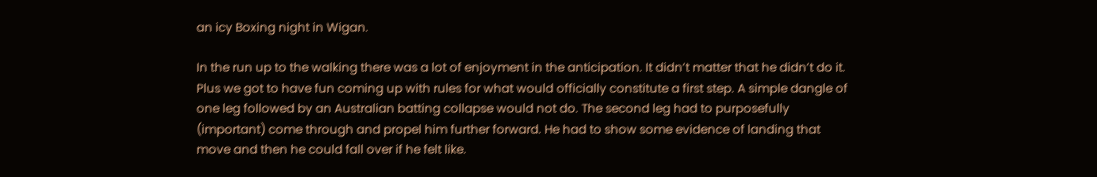an icy Boxing night in Wigan.

In the run up to the walking there was a lot of enjoyment in the anticipation. It didn’t matter that he didn’t do it. Plus we got to have fun coming up with rules for what would officially constitute a first step. A simple dangle of one leg followed by an Australian batting collapse would not do. The second leg had to purposefully (important) come through and propel him further forward. He had to show some evidence of landing that move and then he could fall over if he felt like.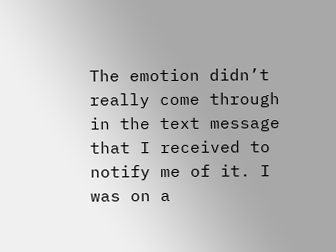The emotion didn’t really come through in the text message that I received to notify me of it. I was on a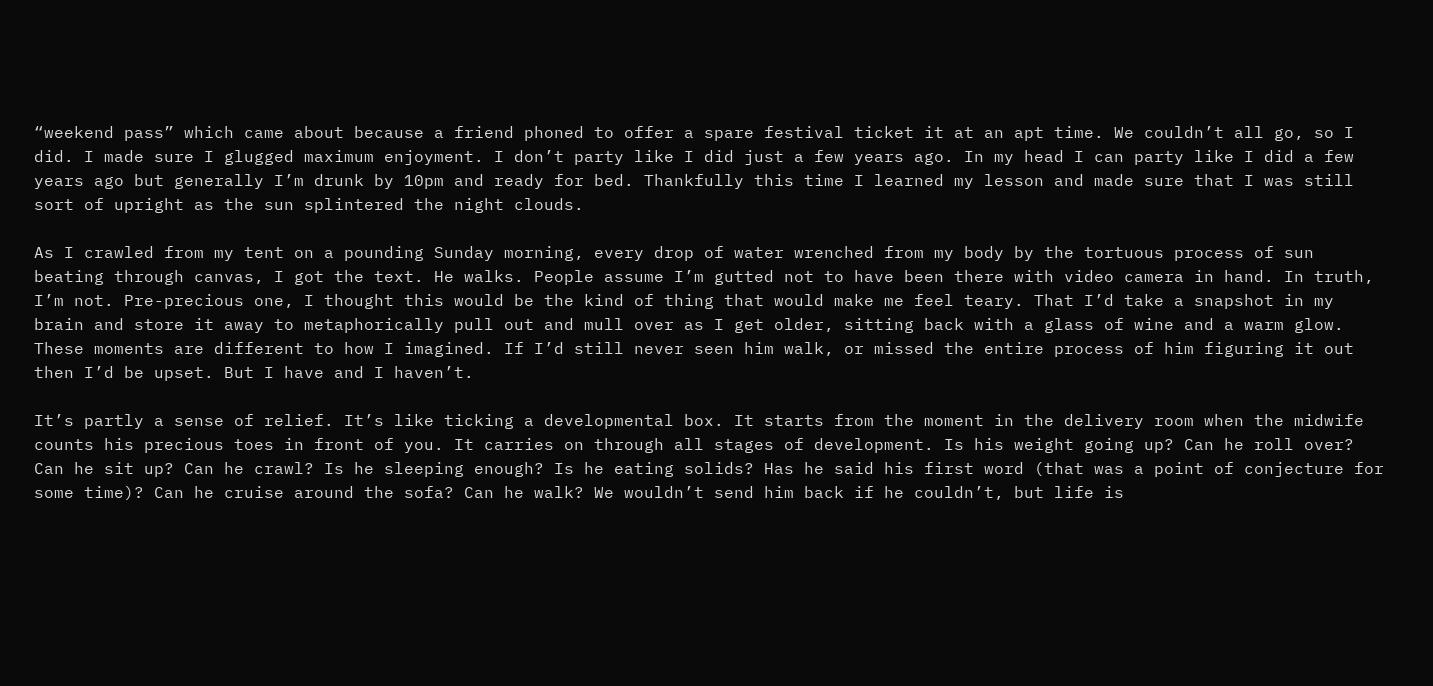“weekend pass” which came about because a friend phoned to offer a spare festival ticket it at an apt time. We couldn’t all go, so I did. I made sure I glugged maximum enjoyment. I don’t party like I did just a few years ago. In my head I can party like I did a few years ago but generally I’m drunk by 10pm and ready for bed. Thankfully this time I learned my lesson and made sure that I was still sort of upright as the sun splintered the night clouds.

As I crawled from my tent on a pounding Sunday morning, every drop of water wrenched from my body by the tortuous process of sun beating through canvas, I got the text. He walks. People assume I’m gutted not to have been there with video camera in hand. In truth, I’m not. Pre-precious one, I thought this would be the kind of thing that would make me feel teary. That I’d take a snapshot in my brain and store it away to metaphorically pull out and mull over as I get older, sitting back with a glass of wine and a warm glow. These moments are different to how I imagined. If I’d still never seen him walk, or missed the entire process of him figuring it out then I’d be upset. But I have and I haven’t.

It’s partly a sense of relief. It’s like ticking a developmental box. It starts from the moment in the delivery room when the midwife counts his precious toes in front of you. It carries on through all stages of development. Is his weight going up? Can he roll over? Can he sit up? Can he crawl? Is he sleeping enough? Is he eating solids? Has he said his first word (that was a point of conjecture for some time)? Can he cruise around the sofa? Can he walk? We wouldn’t send him back if he couldn’t, but life is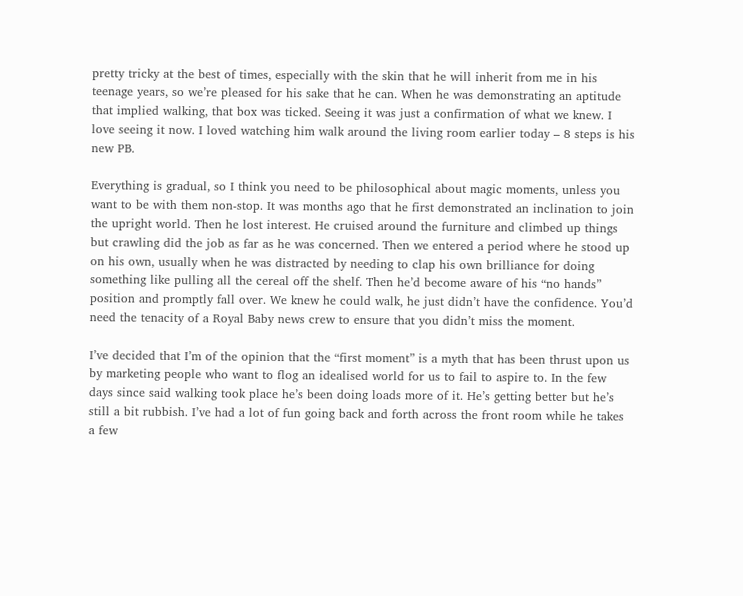pretty tricky at the best of times, especially with the skin that he will inherit from me in his teenage years, so we’re pleased for his sake that he can. When he was demonstrating an aptitude that implied walking, that box was ticked. Seeing it was just a confirmation of what we knew. I love seeing it now. I loved watching him walk around the living room earlier today – 8 steps is his new PB.

Everything is gradual, so I think you need to be philosophical about magic moments, unless you want to be with them non-stop. It was months ago that he first demonstrated an inclination to join the upright world. Then he lost interest. He cruised around the furniture and climbed up things but crawling did the job as far as he was concerned. Then we entered a period where he stood up on his own, usually when he was distracted by needing to clap his own brilliance for doing something like pulling all the cereal off the shelf. Then he’d become aware of his “no hands” position and promptly fall over. We knew he could walk, he just didn’t have the confidence. You’d need the tenacity of a Royal Baby news crew to ensure that you didn’t miss the moment.

I’ve decided that I’m of the opinion that the “first moment” is a myth that has been thrust upon us by marketing people who want to flog an idealised world for us to fail to aspire to. In the few days since said walking took place he’s been doing loads more of it. He’s getting better but he’s still a bit rubbish. I’ve had a lot of fun going back and forth across the front room while he takes a few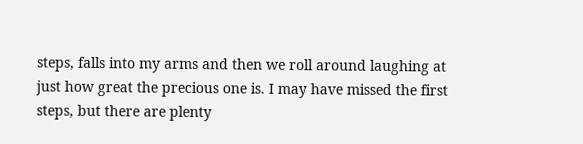steps, falls into my arms and then we roll around laughing at just how great the precious one is. I may have missed the first steps, but there are plenty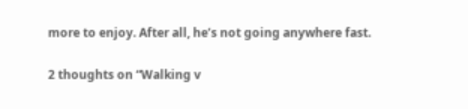more to enjoy. After all, he’s not going anywhere fast.

2 thoughts on “Walking v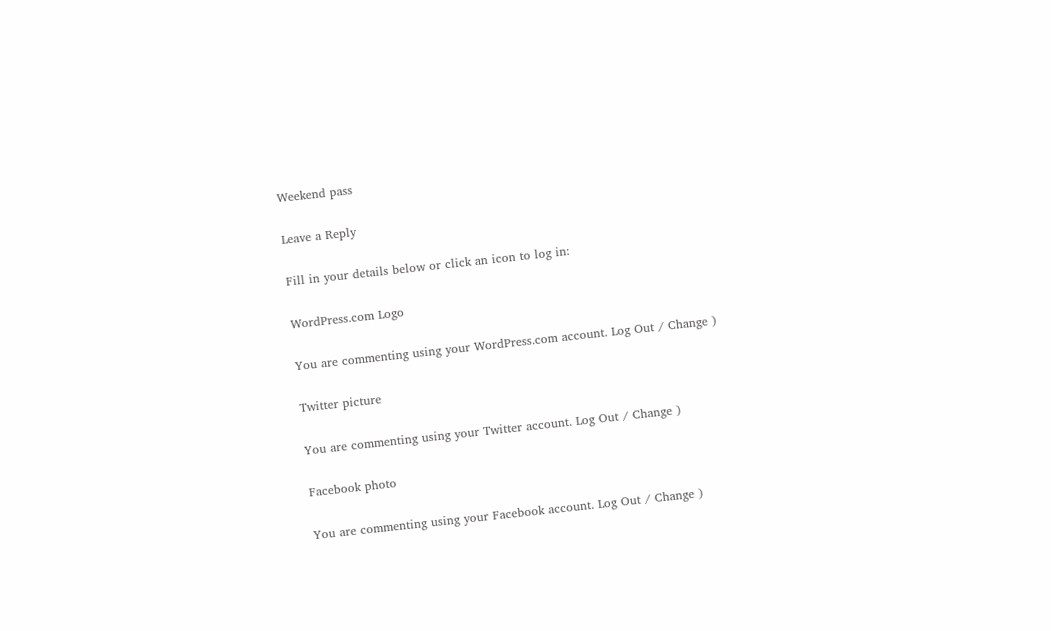Weekend pass

Leave a Reply

Fill in your details below or click an icon to log in:

WordPress.com Logo

You are commenting using your WordPress.com account. Log Out / Change )

Twitter picture

You are commenting using your Twitter account. Log Out / Change )

Facebook photo

You are commenting using your Facebook account. Log Out / Change )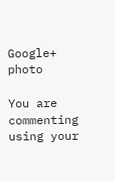Google+ photo

You are commenting using your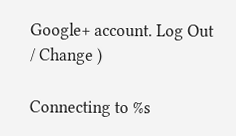Google+ account. Log Out / Change )

Connecting to %s